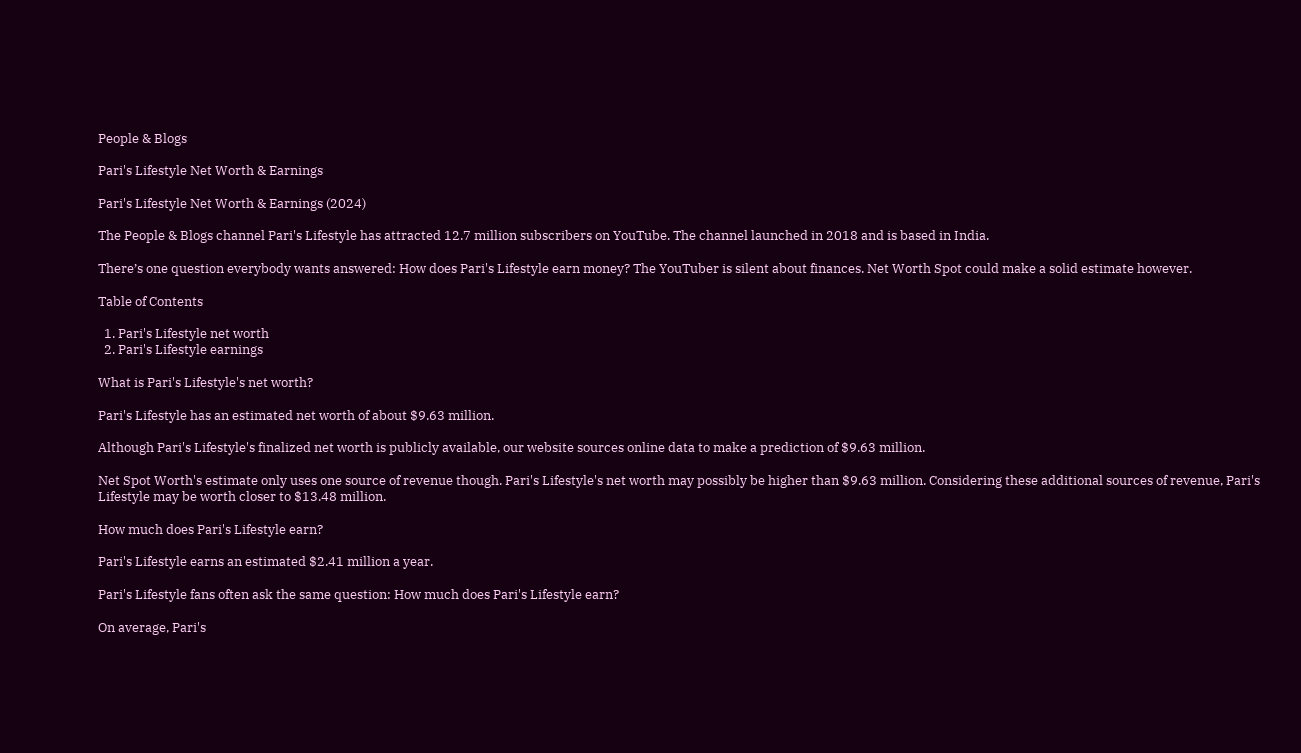People & Blogs

Pari's Lifestyle Net Worth & Earnings

Pari's Lifestyle Net Worth & Earnings (2024)

The People & Blogs channel Pari's Lifestyle has attracted 12.7 million subscribers on YouTube. The channel launched in 2018 and is based in India.

There’s one question everybody wants answered: How does Pari's Lifestyle earn money? The YouTuber is silent about finances. Net Worth Spot could make a solid estimate however.

Table of Contents

  1. Pari's Lifestyle net worth
  2. Pari's Lifestyle earnings

What is Pari's Lifestyle's net worth?

Pari's Lifestyle has an estimated net worth of about $9.63 million.

Although Pari's Lifestyle's finalized net worth is publicly available, our website sources online data to make a prediction of $9.63 million.

Net Spot Worth's estimate only uses one source of revenue though. Pari's Lifestyle's net worth may possibly be higher than $9.63 million. Considering these additional sources of revenue, Pari's Lifestyle may be worth closer to $13.48 million.

How much does Pari's Lifestyle earn?

Pari's Lifestyle earns an estimated $2.41 million a year.

Pari's Lifestyle fans often ask the same question: How much does Pari's Lifestyle earn?

On average, Pari's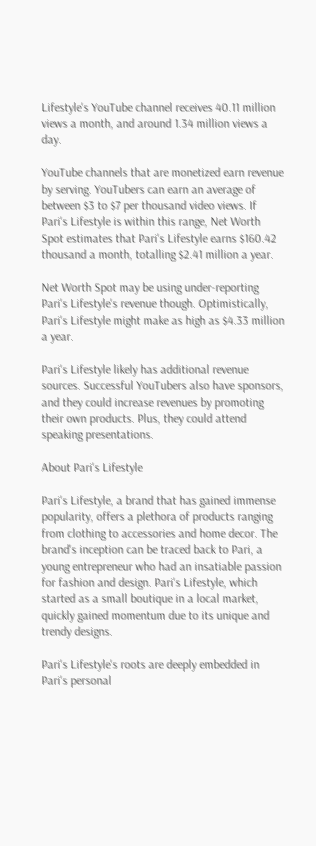Lifestyle's YouTube channel receives 40.11 million views a month, and around 1.34 million views a day.

YouTube channels that are monetized earn revenue by serving. YouTubers can earn an average of between $3 to $7 per thousand video views. If Pari's Lifestyle is within this range, Net Worth Spot estimates that Pari's Lifestyle earns $160.42 thousand a month, totalling $2.41 million a year.

Net Worth Spot may be using under-reporting Pari's Lifestyle's revenue though. Optimistically, Pari's Lifestyle might make as high as $4.33 million a year.

Pari's Lifestyle likely has additional revenue sources. Successful YouTubers also have sponsors, and they could increase revenues by promoting their own products. Plus, they could attend speaking presentations.

About Pari's Lifestyle

Pari's Lifestyle, a brand that has gained immense popularity, offers a plethora of products ranging from clothing to accessories and home decor. The brand's inception can be traced back to Pari, a young entrepreneur who had an insatiable passion for fashion and design. Pari's Lifestyle, which started as a small boutique in a local market, quickly gained momentum due to its unique and trendy designs.

Pari's Lifestyle's roots are deeply embedded in Pari's personal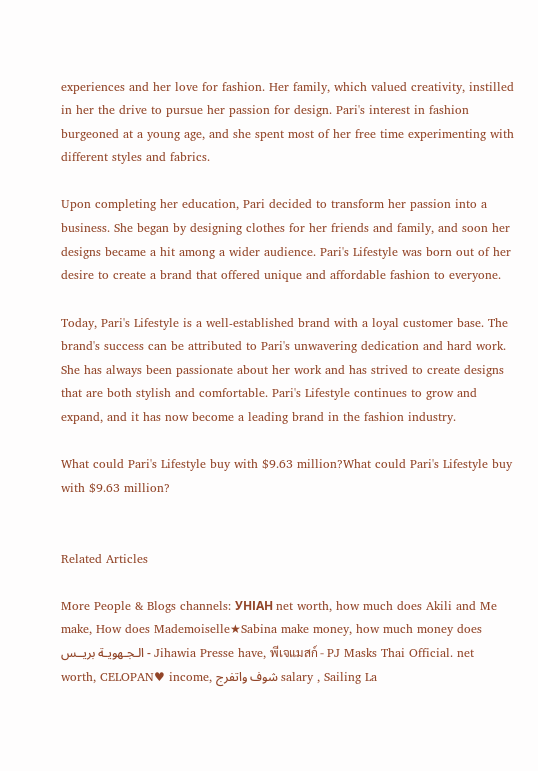experiences and her love for fashion. Her family, which valued creativity, instilled in her the drive to pursue her passion for design. Pari's interest in fashion burgeoned at a young age, and she spent most of her free time experimenting with different styles and fabrics.

Upon completing her education, Pari decided to transform her passion into a business. She began by designing clothes for her friends and family, and soon her designs became a hit among a wider audience. Pari's Lifestyle was born out of her desire to create a brand that offered unique and affordable fashion to everyone.

Today, Pari's Lifestyle is a well-established brand with a loyal customer base. The brand's success can be attributed to Pari's unwavering dedication and hard work. She has always been passionate about her work and has strived to create designs that are both stylish and comfortable. Pari's Lifestyle continues to grow and expand, and it has now become a leading brand in the fashion industry.

What could Pari's Lifestyle buy with $9.63 million?What could Pari's Lifestyle buy with $9.63 million?


Related Articles

More People & Blogs channels: УНІАН net worth, how much does Akili and Me make, How does Mademoiselle★Sabina make money, how much money does الـجـهويـة بريــس - Jihawia Presse have, พีเจแมสก์ - PJ Masks Thai Official. net worth, CELOPAN♥ income, شوف واتفرج salary , Sailing La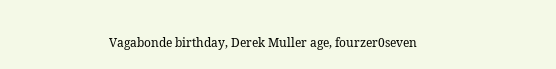Vagabonde birthday, Derek Muller age, fourzer0seven